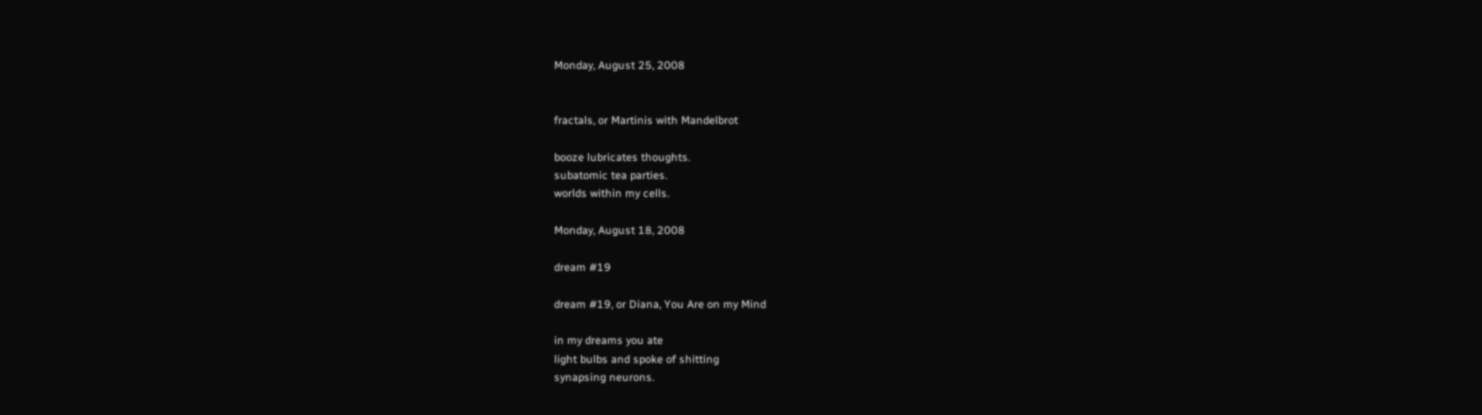Monday, August 25, 2008


fractals, or Martinis with Mandelbrot

booze lubricates thoughts.
subatomic tea parties.
worlds within my cells.

Monday, August 18, 2008

dream #19

dream #19, or Diana, You Are on my Mind

in my dreams you ate
light bulbs and spoke of shitting
synapsing neurons.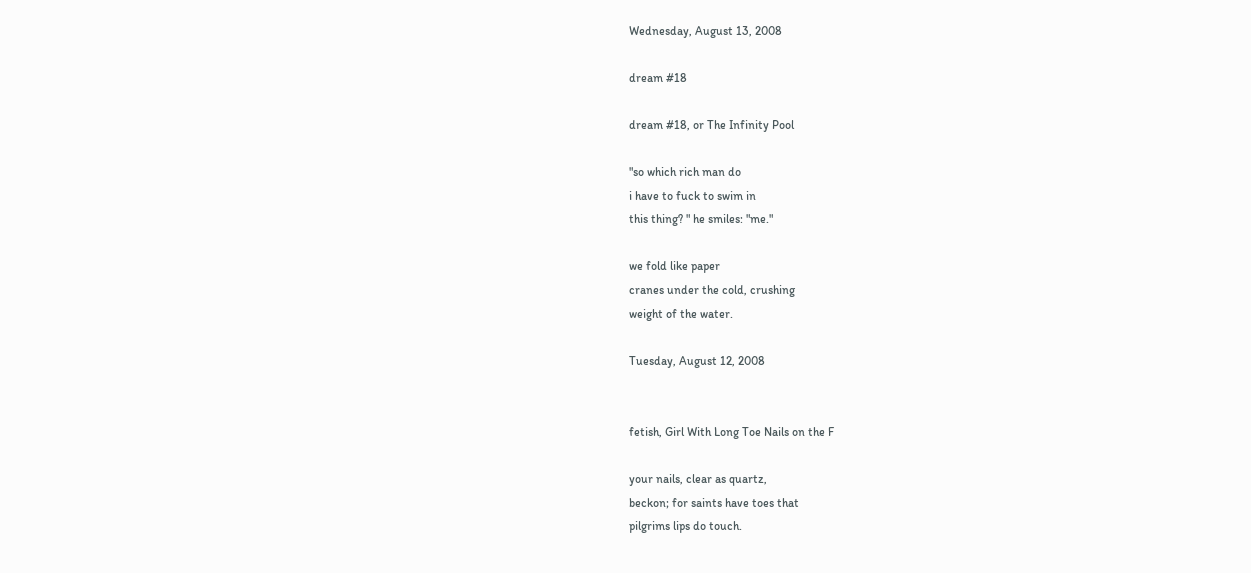Wednesday, August 13, 2008

dream #18

dream #18, or The Infinity Pool

"so which rich man do
i have to fuck to swim in
this thing? " he smiles: "me."

we fold like paper
cranes under the cold, crushing
weight of the water.

Tuesday, August 12, 2008


fetish, Girl With Long Toe Nails on the F

your nails, clear as quartz,
beckon; for saints have toes that
pilgrims lips do touch.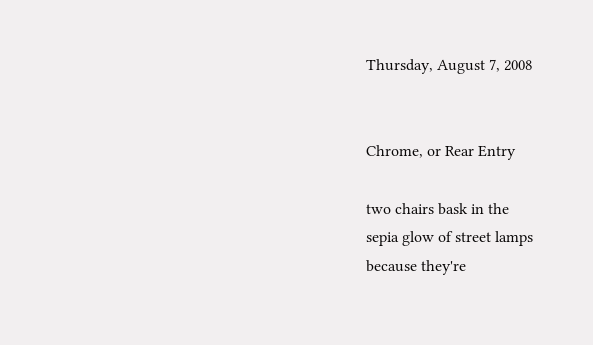Thursday, August 7, 2008


Chrome, or Rear Entry

two chairs bask in the
sepia glow of street lamps
because they're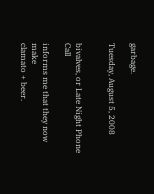garbage.

Tuesday, August 5, 2008


bivalves, or Late Night Phone Call

informs me that they now make
clamato + beer.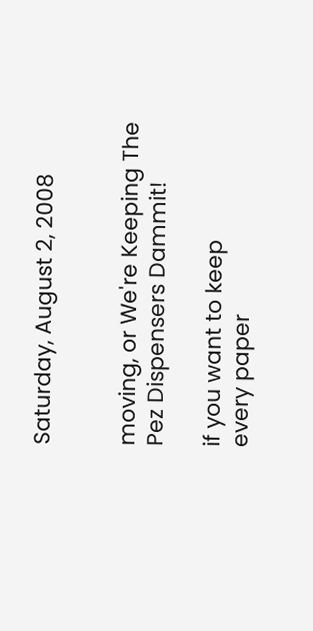Saturday, August 2, 2008


moving, or We're Keeping The Pez Dispensers Dammit!

if you want to keep
every paper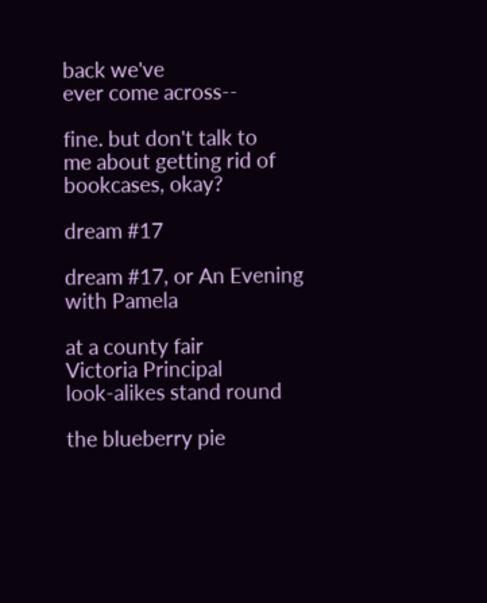back we've
ever come across--

fine. but don't talk to
me about getting rid of
bookcases, okay?

dream #17

dream #17, or An Evening with Pamela

at a county fair
Victoria Principal
look-alikes stand round

the blueberry pie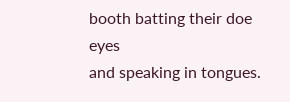booth batting their doe eyes
and speaking in tongues.